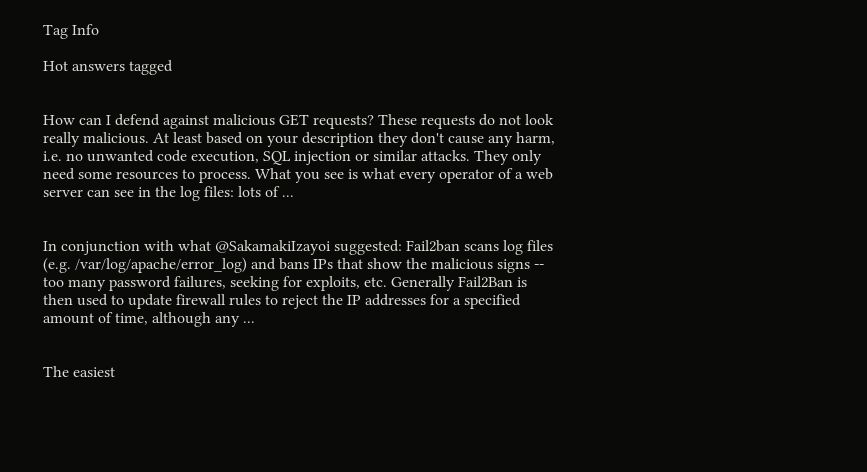Tag Info

Hot answers tagged


How can I defend against malicious GET requests? These requests do not look really malicious. At least based on your description they don't cause any harm, i.e. no unwanted code execution, SQL injection or similar attacks. They only need some resources to process. What you see is what every operator of a web server can see in the log files: lots of ...


In conjunction with what @SakamakiIzayoi suggested: Fail2ban scans log files (e.g. /var/log/apache/error_log) and bans IPs that show the malicious signs -- too many password failures, seeking for exploits, etc. Generally Fail2Ban is then used to update firewall rules to reject the IP addresses for a specified amount of time, although any ...


The easiest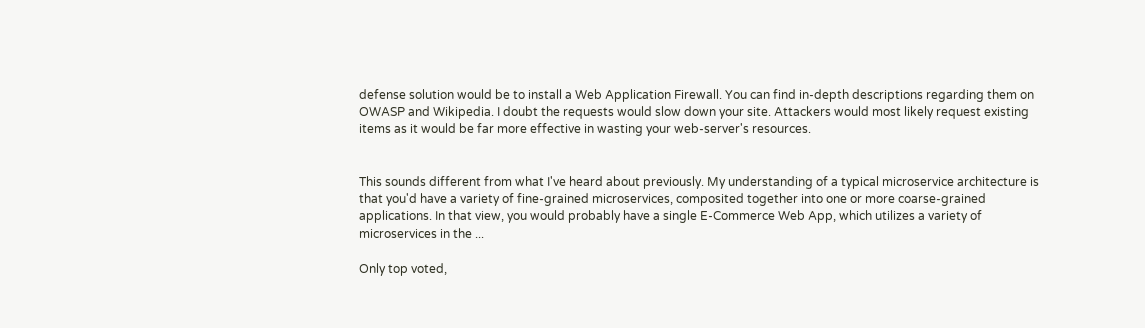defense solution would be to install a Web Application Firewall. You can find in-depth descriptions regarding them on OWASP and Wikipedia. I doubt the requests would slow down your site. Attackers would most likely request existing items as it would be far more effective in wasting your web-server's resources.


This sounds different from what I've heard about previously. My understanding of a typical microservice architecture is that you'd have a variety of fine-grained microservices, composited together into one or more coarse-grained applications. In that view, you would probably have a single E-Commerce Web App, which utilizes a variety of microservices in the ...

Only top voted,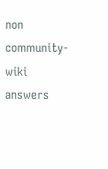non community-wiki answers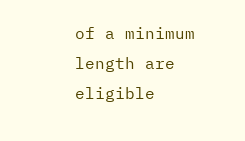of a minimum length are eligible